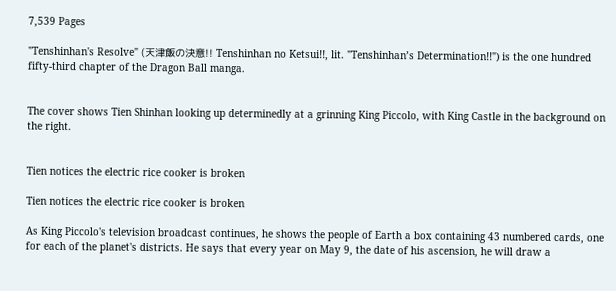7,539 Pages

"Tenshinhan's Resolve" (天津飯の決意!! Tenshinhan no Ketsui!!, lit. "Tenshinhan’s Determination!!") is the one hundred fifty-third chapter of the Dragon Ball manga.


The cover shows Tien Shinhan looking up determinedly at a grinning King Piccolo, with King Castle in the background on the right.


Tien notices the electric rice cooker is broken

Tien notices the electric rice cooker is broken

As King Piccolo's television broadcast continues, he shows the people of Earth a box containing 43 numbered cards, one for each of the planet's districts. He says that every year on May 9, the date of his ascension, he will draw a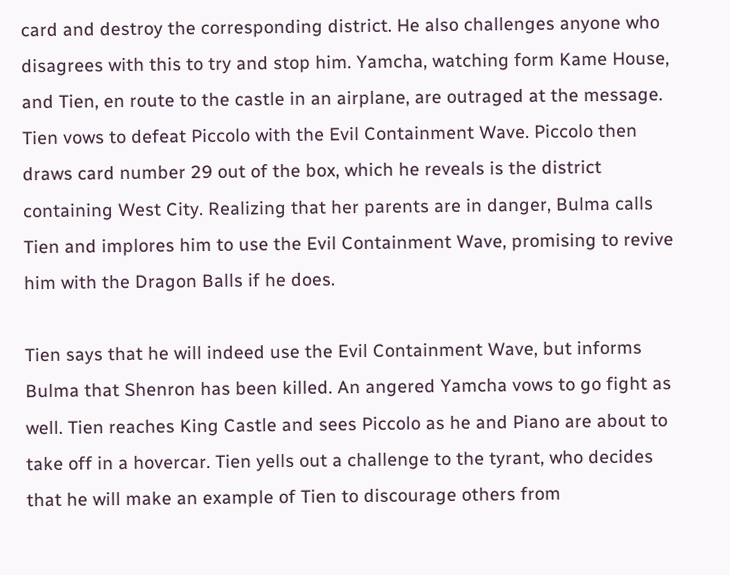card and destroy the corresponding district. He also challenges anyone who disagrees with this to try and stop him. Yamcha, watching form Kame House, and Tien, en route to the castle in an airplane, are outraged at the message. Tien vows to defeat Piccolo with the Evil Containment Wave. Piccolo then draws card number 29 out of the box, which he reveals is the district containing West City. Realizing that her parents are in danger, Bulma calls Tien and implores him to use the Evil Containment Wave, promising to revive him with the Dragon Balls if he does.

Tien says that he will indeed use the Evil Containment Wave, but informs Bulma that Shenron has been killed. An angered Yamcha vows to go fight as well. Tien reaches King Castle and sees Piccolo as he and Piano are about to take off in a hovercar. Tien yells out a challenge to the tyrant, who decides that he will make an example of Tien to discourage others from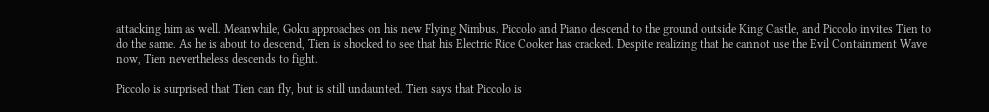attacking him as well. Meanwhile, Goku approaches on his new Flying Nimbus. Piccolo and Piano descend to the ground outside King Castle, and Piccolo invites Tien to do the same. As he is about to descend, Tien is shocked to see that his Electric Rice Cooker has cracked. Despite realizing that he cannot use the Evil Containment Wave now, Tien nevertheless descends to fight.

Piccolo is surprised that Tien can fly, but is still undaunted. Tien says that Piccolo is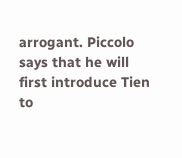arrogant. Piccolo says that he will first introduce Tien to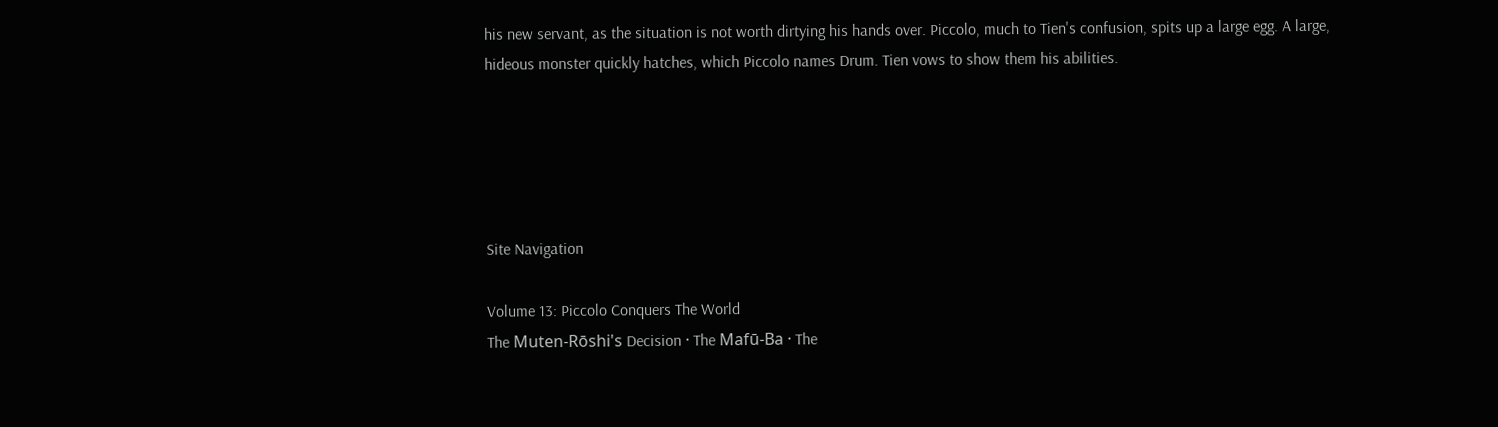his new servant, as the situation is not worth dirtying his hands over. Piccolo, much to Tien's confusion, spits up a large egg. A large, hideous monster quickly hatches, which Piccolo names Drum. Tien vows to show them his abilities.





Site Navigation

Volume 13: Piccolo Conquers The World
The Muten-Rōshi's Decision · The Mafū-Ba · The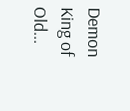Demon King of Old...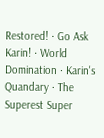Restored! · Go Ask Karin! · World Domination · Karin's Quandary · The Superest Super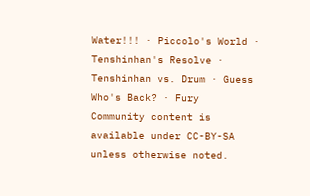Water!!! · Piccolo's World · Tenshinhan's Resolve · Tenshinhan vs. Drum · Guess Who's Back? · Fury
Community content is available under CC-BY-SA unless otherwise noted.